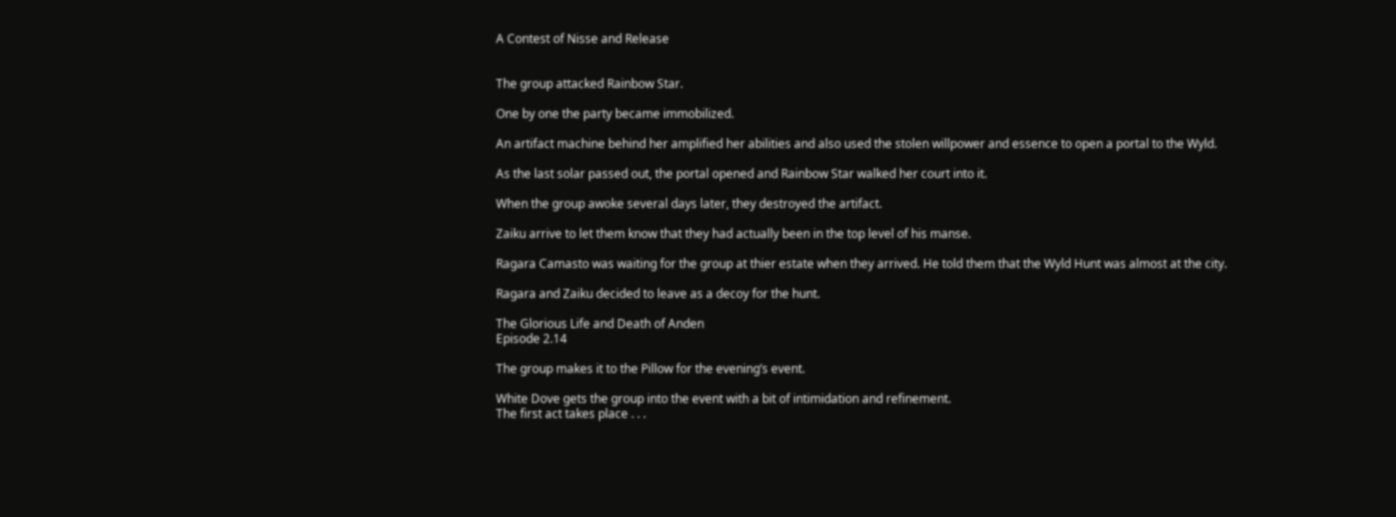A Contest of Nisse and Release


The group attacked Rainbow Star.

One by one the party became immobilized.

An artifact machine behind her amplified her abilities and also used the stolen willpower and essence to open a portal to the Wyld.

As the last solar passed out, the portal opened and Rainbow Star walked her court into it.

When the group awoke several days later, they destroyed the artifact.

Zaiku arrive to let them know that they had actually been in the top level of his manse.

Ragara Camasto was waiting for the group at thier estate when they arrived. He told them that the Wyld Hunt was almost at the city.

Ragara and Zaiku decided to leave as a decoy for the hunt.

The Glorious Life and Death of Anden
Episode 2.14

The group makes it to the Pillow for the evening’s event.

White Dove gets the group into the event with a bit of intimidation and refinement.
The first act takes place . . .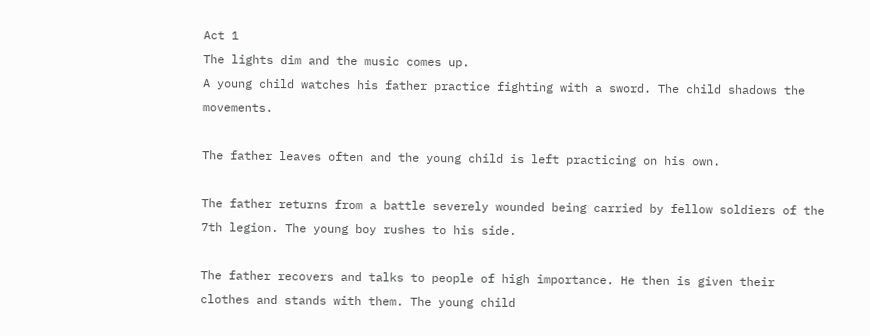Act 1
The lights dim and the music comes up.
A young child watches his father practice fighting with a sword. The child shadows the movements.

The father leaves often and the young child is left practicing on his own.

The father returns from a battle severely wounded being carried by fellow soldiers of the 7th legion. The young boy rushes to his side.

The father recovers and talks to people of high importance. He then is given their clothes and stands with them. The young child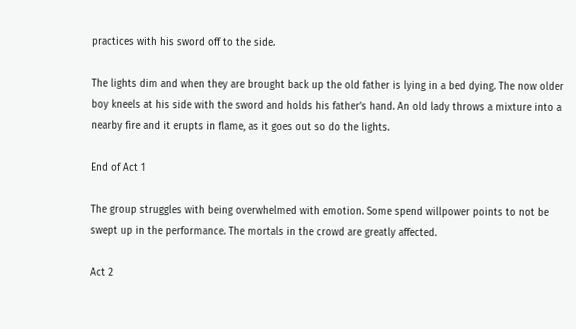practices with his sword off to the side.

The lights dim and when they are brought back up the old father is lying in a bed dying. The now older boy kneels at his side with the sword and holds his father’s hand. An old lady throws a mixture into a nearby fire and it erupts in flame, as it goes out so do the lights.

End of Act 1

The group struggles with being overwhelmed with emotion. Some spend willpower points to not be swept up in the performance. The mortals in the crowd are greatly affected.

Act 2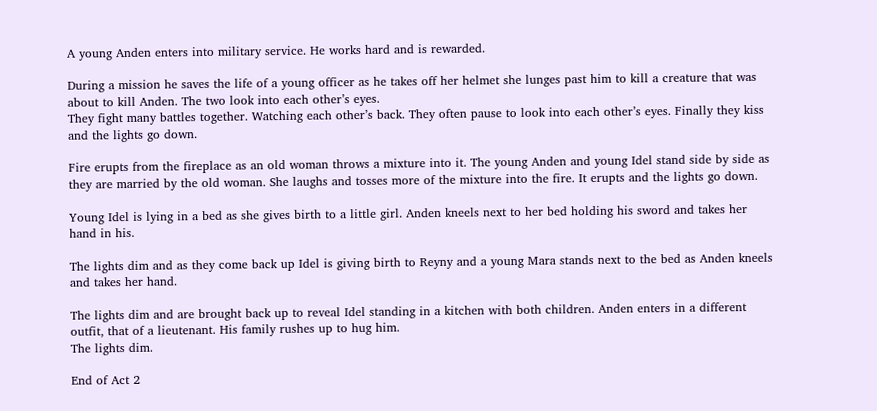A young Anden enters into military service. He works hard and is rewarded.

During a mission he saves the life of a young officer as he takes off her helmet she lunges past him to kill a creature that was about to kill Anden. The two look into each other’s eyes.
They fight many battles together. Watching each other’s back. They often pause to look into each other’s eyes. Finally they kiss and the lights go down.

Fire erupts from the fireplace as an old woman throws a mixture into it. The young Anden and young Idel stand side by side as they are married by the old woman. She laughs and tosses more of the mixture into the fire. It erupts and the lights go down.

Young Idel is lying in a bed as she gives birth to a little girl. Anden kneels next to her bed holding his sword and takes her hand in his.

The lights dim and as they come back up Idel is giving birth to Reyny and a young Mara stands next to the bed as Anden kneels and takes her hand.

The lights dim and are brought back up to reveal Idel standing in a kitchen with both children. Anden enters in a different outfit, that of a lieutenant. His family rushes up to hug him.
The lights dim.

End of Act 2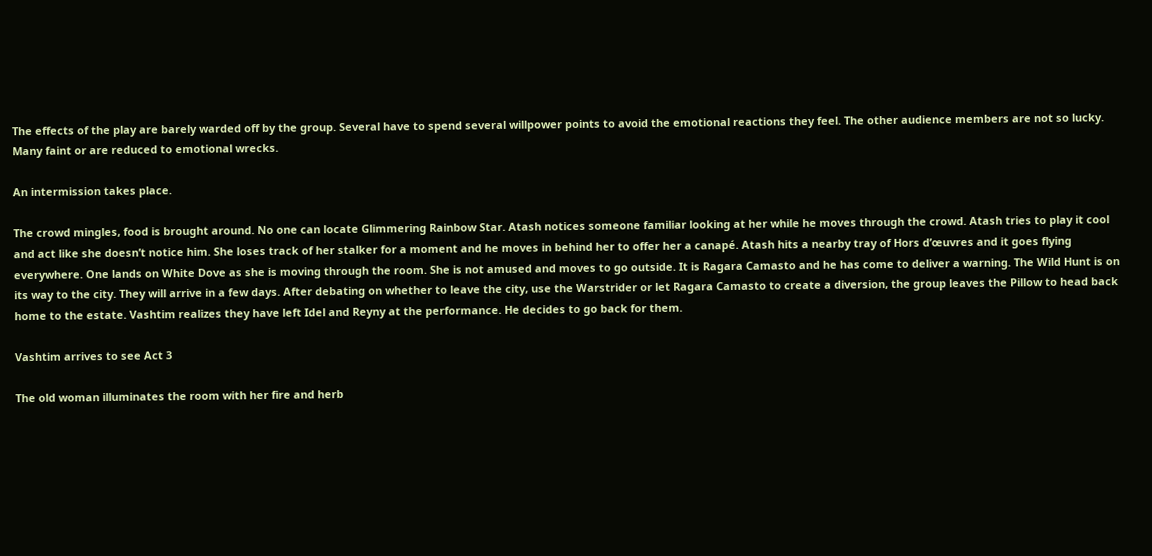The effects of the play are barely warded off by the group. Several have to spend several willpower points to avoid the emotional reactions they feel. The other audience members are not so lucky. Many faint or are reduced to emotional wrecks.

An intermission takes place.

The crowd mingles, food is brought around. No one can locate Glimmering Rainbow Star. Atash notices someone familiar looking at her while he moves through the crowd. Atash tries to play it cool and act like she doesn’t notice him. She loses track of her stalker for a moment and he moves in behind her to offer her a canapé. Atash hits a nearby tray of Hors d’œuvres and it goes flying everywhere. One lands on White Dove as she is moving through the room. She is not amused and moves to go outside. It is Ragara Camasto and he has come to deliver a warning. The Wild Hunt is on its way to the city. They will arrive in a few days. After debating on whether to leave the city, use the Warstrider or let Ragara Camasto to create a diversion, the group leaves the Pillow to head back home to the estate. Vashtim realizes they have left Idel and Reyny at the performance. He decides to go back for them.

Vashtim arrives to see Act 3

The old woman illuminates the room with her fire and herb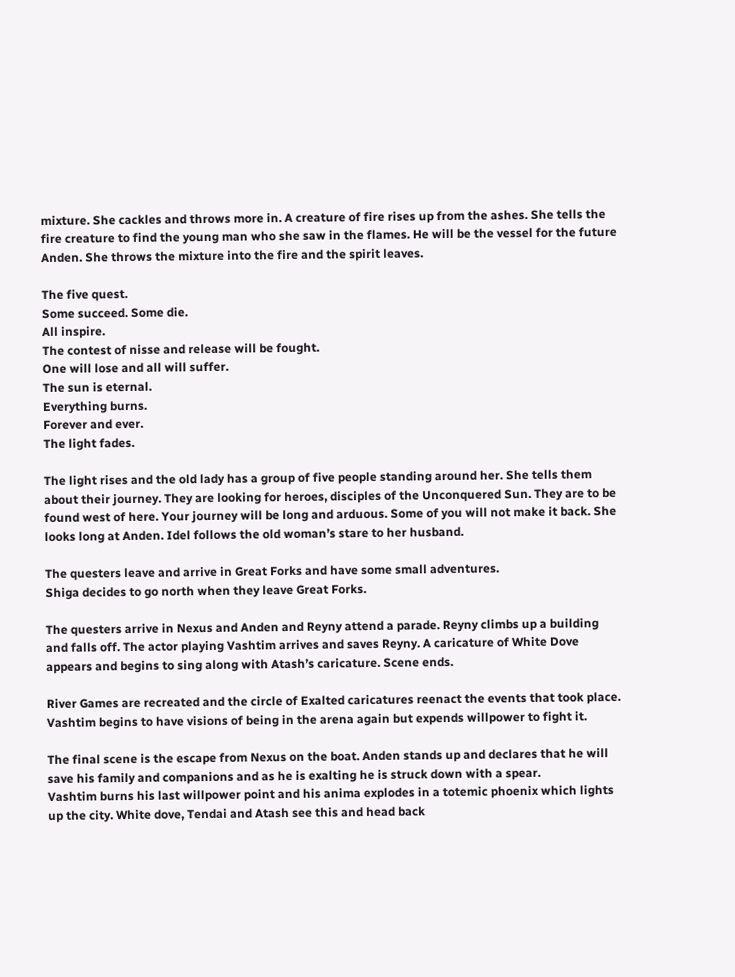mixture. She cackles and throws more in. A creature of fire rises up from the ashes. She tells the fire creature to find the young man who she saw in the flames. He will be the vessel for the future Anden. She throws the mixture into the fire and the spirit leaves.

The five quest.
Some succeed. Some die.
All inspire.
The contest of nisse and release will be fought.
One will lose and all will suffer.
The sun is eternal.
Everything burns.
Forever and ever.
The light fades.

The light rises and the old lady has a group of five people standing around her. She tells them about their journey. They are looking for heroes, disciples of the Unconquered Sun. They are to be found west of here. Your journey will be long and arduous. Some of you will not make it back. She looks long at Anden. Idel follows the old woman’s stare to her husband.

The questers leave and arrive in Great Forks and have some small adventures.
Shiga decides to go north when they leave Great Forks.

The questers arrive in Nexus and Anden and Reyny attend a parade. Reyny climbs up a building and falls off. The actor playing Vashtim arrives and saves Reyny. A caricature of White Dove appears and begins to sing along with Atash’s caricature. Scene ends.

River Games are recreated and the circle of Exalted caricatures reenact the events that took place. Vashtim begins to have visions of being in the arena again but expends willpower to fight it.

The final scene is the escape from Nexus on the boat. Anden stands up and declares that he will save his family and companions and as he is exalting he is struck down with a spear.
Vashtim burns his last willpower point and his anima explodes in a totemic phoenix which lights up the city. White dove, Tendai and Atash see this and head back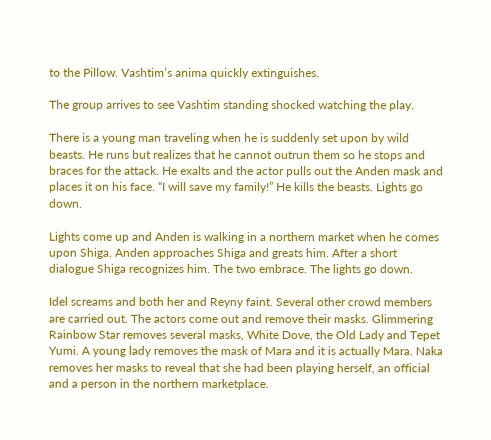to the Pillow. Vashtim’s anima quickly extinguishes.

The group arrives to see Vashtim standing shocked watching the play.

There is a young man traveling when he is suddenly set upon by wild beasts. He runs but realizes that he cannot outrun them so he stops and braces for the attack. He exalts and the actor pulls out the Anden mask and places it on his face. “I will save my family!” He kills the beasts. Lights go down.

Lights come up and Anden is walking in a northern market when he comes upon Shiga. Anden approaches Shiga and greats him. After a short dialogue Shiga recognizes him. The two embrace. The lights go down.

Idel screams and both her and Reyny faint. Several other crowd members are carried out. The actors come out and remove their masks. Glimmering Rainbow Star removes several masks, White Dove, the Old Lady and Tepet Yumi. A young lady removes the mask of Mara and it is actually Mara. Naka removes her masks to reveal that she had been playing herself, an official and a person in the northern marketplace.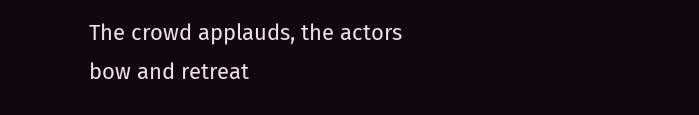The crowd applauds, the actors bow and retreat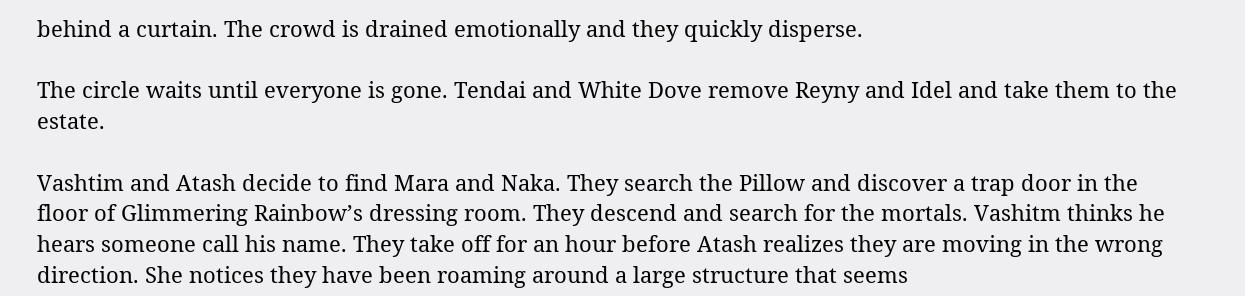behind a curtain. The crowd is drained emotionally and they quickly disperse.

The circle waits until everyone is gone. Tendai and White Dove remove Reyny and Idel and take them to the estate.

Vashtim and Atash decide to find Mara and Naka. They search the Pillow and discover a trap door in the floor of Glimmering Rainbow’s dressing room. They descend and search for the mortals. Vashitm thinks he hears someone call his name. They take off for an hour before Atash realizes they are moving in the wrong direction. She notices they have been roaming around a large structure that seems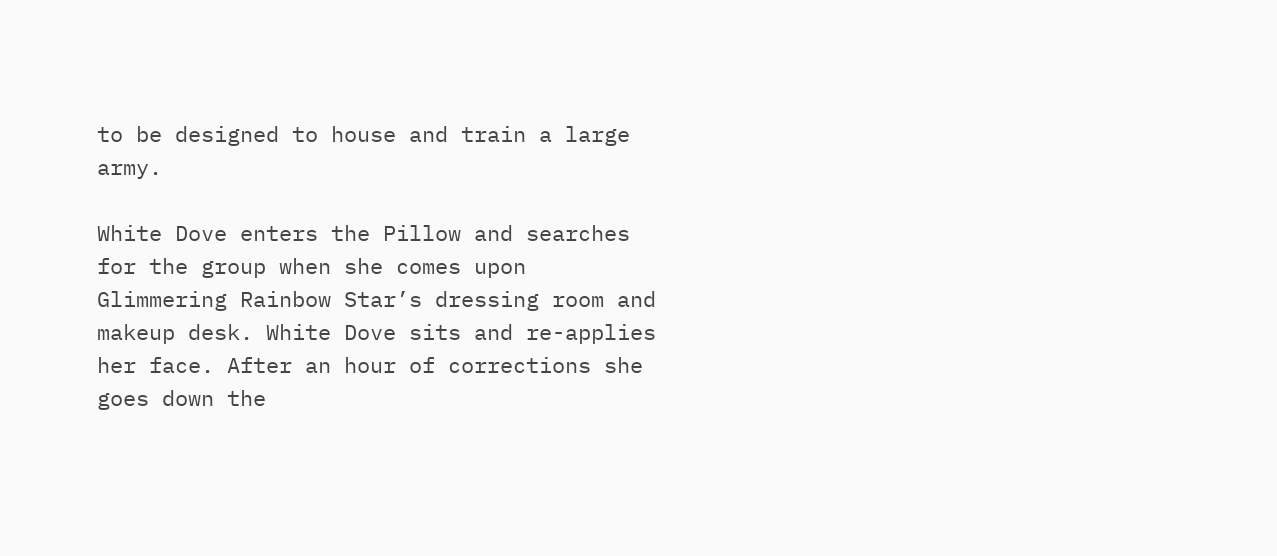to be designed to house and train a large army.

White Dove enters the Pillow and searches for the group when she comes upon Glimmering Rainbow Star’s dressing room and makeup desk. White Dove sits and re-applies her face. After an hour of corrections she goes down the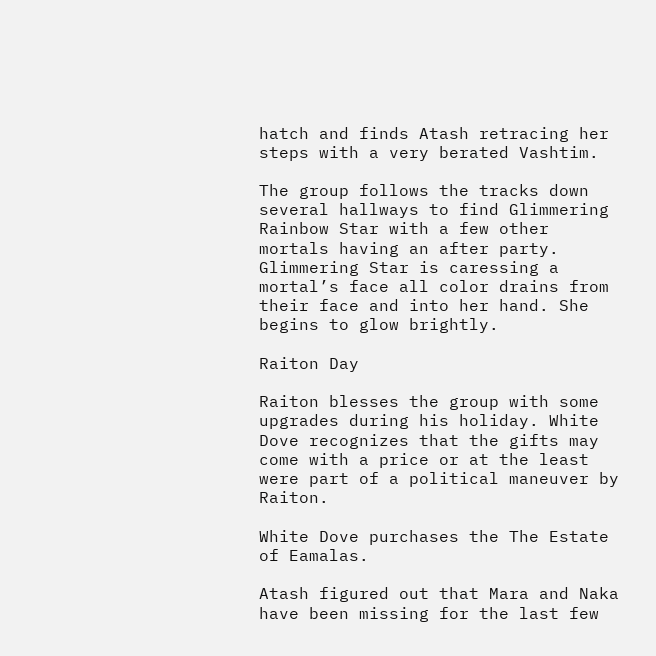hatch and finds Atash retracing her steps with a very berated Vashtim.

The group follows the tracks down several hallways to find Glimmering Rainbow Star with a few other mortals having an after party. Glimmering Star is caressing a mortal’s face all color drains from their face and into her hand. She begins to glow brightly.

Raiton Day

Raiton blesses the group with some upgrades during his holiday. White Dove recognizes that the gifts may come with a price or at the least were part of a political maneuver by Raiton.

White Dove purchases the The Estate of Eamalas.

Atash figured out that Mara and Naka have been missing for the last few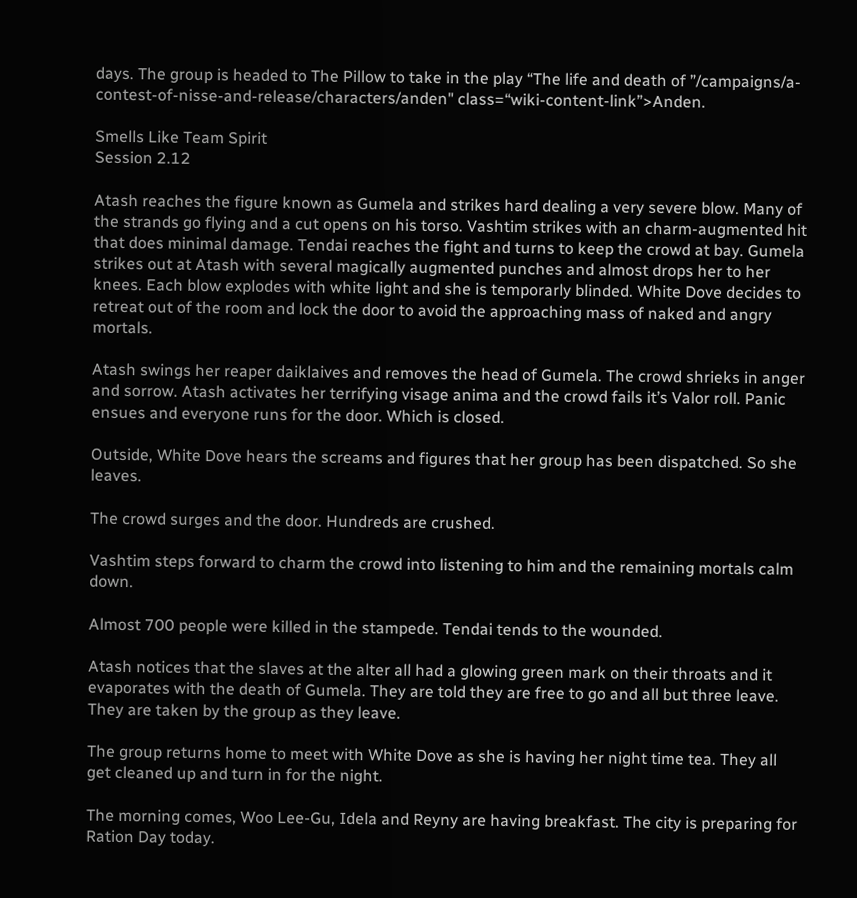days. The group is headed to The Pillow to take in the play “The life and death of ”/campaigns/a-contest-of-nisse-and-release/characters/anden" class=“wiki-content-link”>Anden.

Smells Like Team Spirit
Session 2.12

Atash reaches the figure known as Gumela and strikes hard dealing a very severe blow. Many of the strands go flying and a cut opens on his torso. Vashtim strikes with an charm-augmented hit that does minimal damage. Tendai reaches the fight and turns to keep the crowd at bay. Gumela strikes out at Atash with several magically augmented punches and almost drops her to her knees. Each blow explodes with white light and she is temporarly blinded. White Dove decides to retreat out of the room and lock the door to avoid the approaching mass of naked and angry mortals.

Atash swings her reaper daiklaives and removes the head of Gumela. The crowd shrieks in anger and sorrow. Atash activates her terrifying visage anima and the crowd fails it’s Valor roll. Panic ensues and everyone runs for the door. Which is closed.

Outside, White Dove hears the screams and figures that her group has been dispatched. So she leaves.

The crowd surges and the door. Hundreds are crushed.

Vashtim steps forward to charm the crowd into listening to him and the remaining mortals calm down.

Almost 700 people were killed in the stampede. Tendai tends to the wounded.

Atash notices that the slaves at the alter all had a glowing green mark on their throats and it evaporates with the death of Gumela. They are told they are free to go and all but three leave. They are taken by the group as they leave.

The group returns home to meet with White Dove as she is having her night time tea. They all get cleaned up and turn in for the night.

The morning comes, Woo Lee-Gu, Idela and Reyny are having breakfast. The city is preparing for Ration Day today.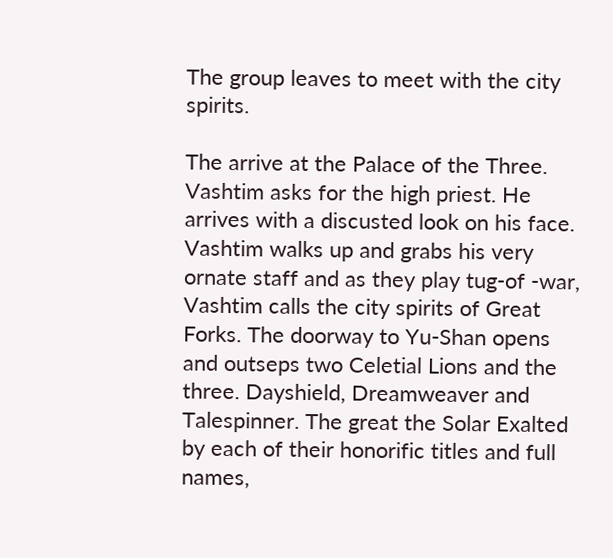The group leaves to meet with the city spirits.

The arrive at the Palace of the Three. Vashtim asks for the high priest. He arrives with a discusted look on his face. Vashtim walks up and grabs his very ornate staff and as they play tug-of -war, Vashtim calls the city spirits of Great Forks. The doorway to Yu-Shan opens and outseps two Celetial Lions and the three. Dayshield, Dreamweaver and Talespinner. The great the Solar Exalted by each of their honorific titles and full names,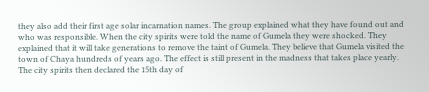they also add their first age solar incarnation names. The group explained what they have found out and who was responsible. When the city spirits were told the name of Gumela they were shocked. They explained that it will take generations to remove the taint of Gumela. They believe that Gumela visited the town of Chaya hundreds of years ago. The effect is still present in the madness that takes place yearly. The city spirits then declared the 15th day of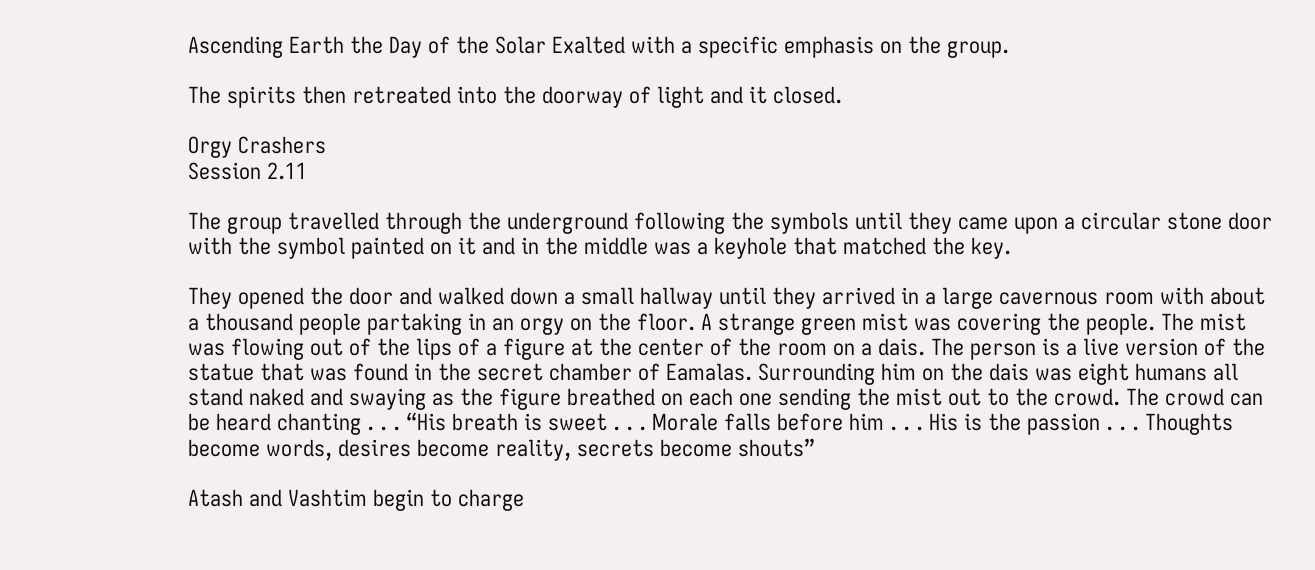Ascending Earth the Day of the Solar Exalted with a specific emphasis on the group.

The spirits then retreated into the doorway of light and it closed.

Orgy Crashers
Session 2.11

The group travelled through the underground following the symbols until they came upon a circular stone door with the symbol painted on it and in the middle was a keyhole that matched the key.

They opened the door and walked down a small hallway until they arrived in a large cavernous room with about a thousand people partaking in an orgy on the floor. A strange green mist was covering the people. The mist was flowing out of the lips of a figure at the center of the room on a dais. The person is a live version of the statue that was found in the secret chamber of Eamalas. Surrounding him on the dais was eight humans all stand naked and swaying as the figure breathed on each one sending the mist out to the crowd. The crowd can be heard chanting . . . “His breath is sweet . . . Morale falls before him . . . His is the passion . . . Thoughts become words, desires become reality, secrets become shouts”

Atash and Vashtim begin to charge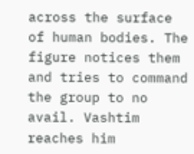across the surface of human bodies. The figure notices them and tries to command the group to no avail. Vashtim reaches him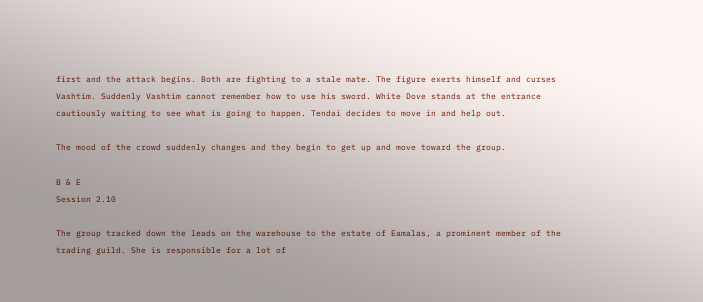first and the attack begins. Both are fighting to a stale mate. The figure exerts himself and curses Vashtim. Suddenly Vashtim cannot remember how to use his sword. White Dove stands at the entrance cautiously waiting to see what is going to happen. Tendai decides to move in and help out.

The mood of the crowd suddenly changes and they begin to get up and move toward the group.

B & E
Session 2.10

The group tracked down the leads on the warehouse to the estate of Eamalas, a prominent member of the trading guild. She is responsible for a lot of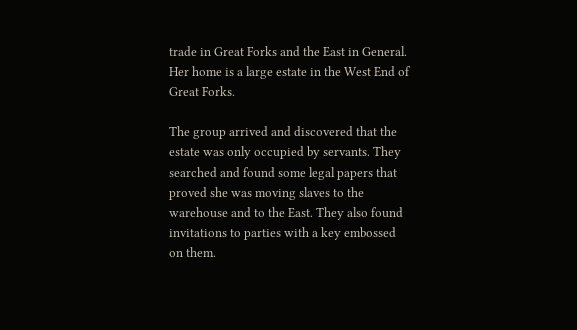trade in Great Forks and the East in General. Her home is a large estate in the West End of Great Forks.

The group arrived and discovered that the estate was only occupied by servants. They searched and found some legal papers that proved she was moving slaves to the warehouse and to the East. They also found invitations to parties with a key embossed on them.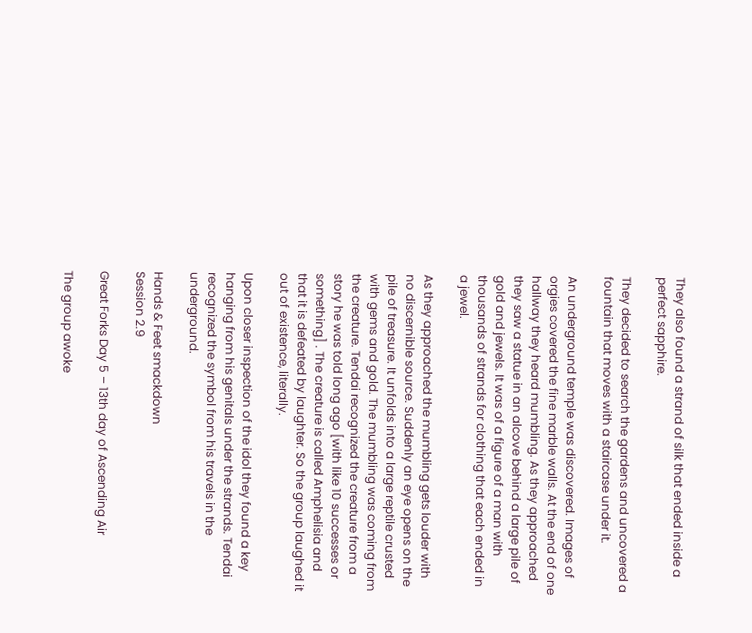They also found a strand of silk that ended inside a perfect sapphire.

They decided to search the gardens and uncovered a fountain that moves with a staircase under it.

An underground temple was discovered. Images of orgies covered the fine marble walls. At the end of one hallway they heard mumbling. As they approached they saw a statue in an alcove behind a large pile of gold and jewels. It was of a figure of a man with thousands of strands for clothing that each ended in a jewel.

As they approached the mumbling gets louder with no discernible source. Suddenly an eye opens on the pile of treasure. It unfolds into a large reptile crusted with gems and gold. The mumbling was coming from the creature. Tendai recognized the creature from a story he was told long ago [with like 10 successes or something] . The creature is called Amphelisia and that it is defeated by laughter. So the group laughed it out of existence, literally.

Upon closer inspection of the idol they found a key hanging from his genitals under the strands. Tendai recognized the symbol from his travels in the underground.

Hands & Feet smackdown
Session 2.9

Great Forks Day 5 – 13th day of Ascending Air

The group awoke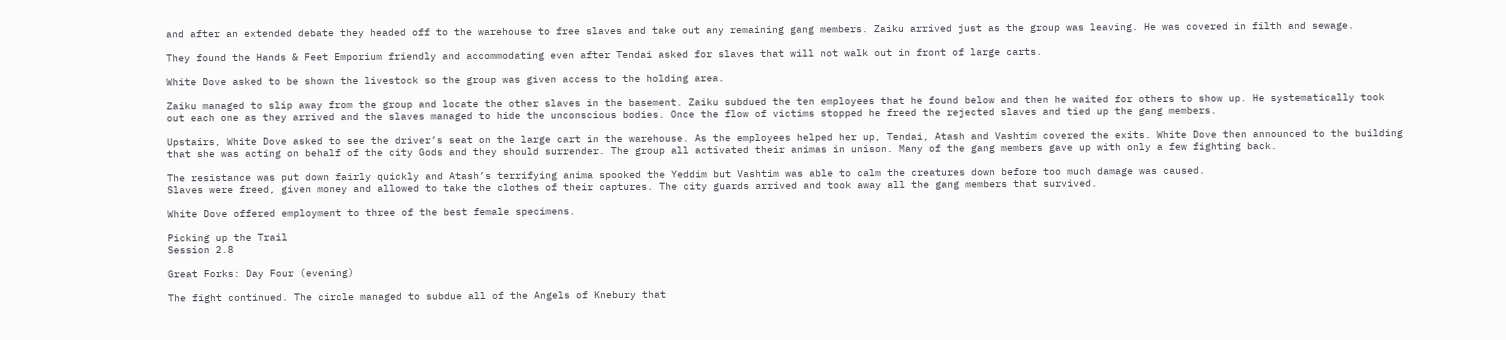and after an extended debate they headed off to the warehouse to free slaves and take out any remaining gang members. Zaiku arrived just as the group was leaving. He was covered in filth and sewage.

They found the Hands & Feet Emporium friendly and accommodating even after Tendai asked for slaves that will not walk out in front of large carts.

White Dove asked to be shown the livestock so the group was given access to the holding area.

Zaiku managed to slip away from the group and locate the other slaves in the basement. Zaiku subdued the ten employees that he found below and then he waited for others to show up. He systematically took out each one as they arrived and the slaves managed to hide the unconscious bodies. Once the flow of victims stopped he freed the rejected slaves and tied up the gang members.

Upstairs, White Dove asked to see the driver’s seat on the large cart in the warehouse. As the employees helped her up, Tendai, Atash and Vashtim covered the exits. White Dove then announced to the building that she was acting on behalf of the city Gods and they should surrender. The group all activated their animas in unison. Many of the gang members gave up with only a few fighting back.

The resistance was put down fairly quickly and Atash’s terrifying anima spooked the Yeddim but Vashtim was able to calm the creatures down before too much damage was caused.
Slaves were freed, given money and allowed to take the clothes of their captures. The city guards arrived and took away all the gang members that survived.

White Dove offered employment to three of the best female specimens.

Picking up the Trail
Session 2.8

Great Forks: Day Four (evening)

The fight continued. The circle managed to subdue all of the Angels of Knebury that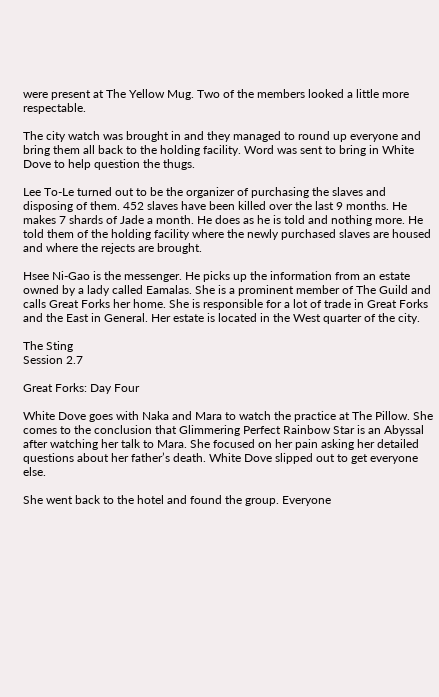were present at The Yellow Mug. Two of the members looked a little more respectable.

The city watch was brought in and they managed to round up everyone and bring them all back to the holding facility. Word was sent to bring in White Dove to help question the thugs.

Lee To-Le turned out to be the organizer of purchasing the slaves and disposing of them. 452 slaves have been killed over the last 9 months. He makes 7 shards of Jade a month. He does as he is told and nothing more. He told them of the holding facility where the newly purchased slaves are housed and where the rejects are brought.

Hsee Ni-Gao is the messenger. He picks up the information from an estate owned by a lady called Eamalas. She is a prominent member of The Guild and calls Great Forks her home. She is responsible for a lot of trade in Great Forks and the East in General. Her estate is located in the West quarter of the city.

The Sting
Session 2.7

Great Forks: Day Four

White Dove goes with Naka and Mara to watch the practice at The Pillow. She comes to the conclusion that Glimmering Perfect Rainbow Star is an Abyssal after watching her talk to Mara. She focused on her pain asking her detailed questions about her father’s death. White Dove slipped out to get everyone else.

She went back to the hotel and found the group. Everyone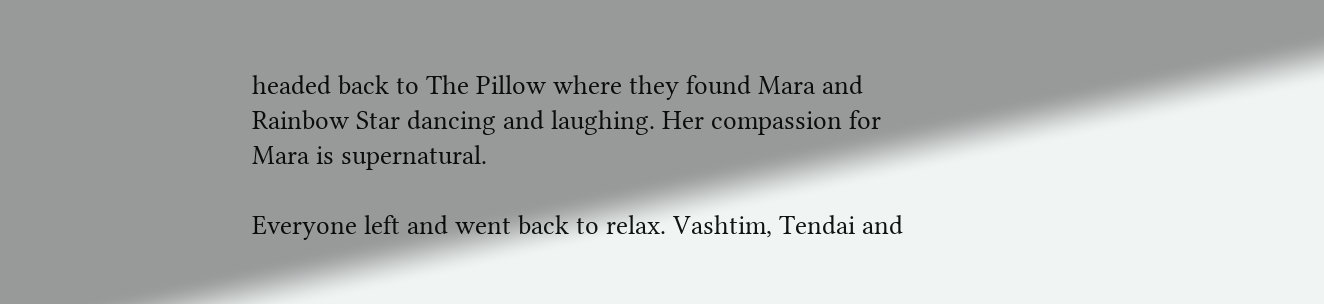headed back to The Pillow where they found Mara and Rainbow Star dancing and laughing. Her compassion for Mara is supernatural.

Everyone left and went back to relax. Vashtim, Tendai and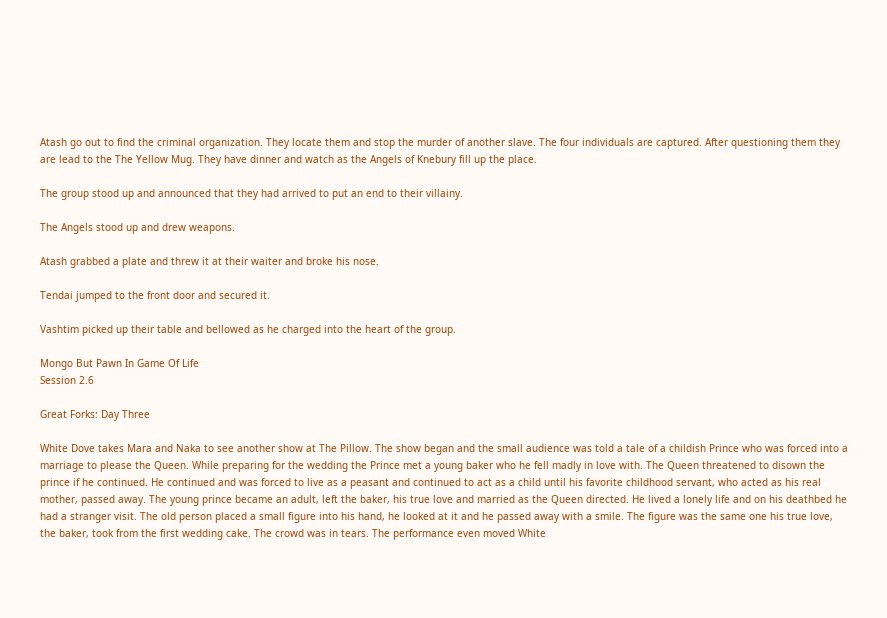Atash go out to find the criminal organization. They locate them and stop the murder of another slave. The four individuals are captured. After questioning them they are lead to the The Yellow Mug. They have dinner and watch as the Angels of Knebury fill up the place.

The group stood up and announced that they had arrived to put an end to their villainy.

The Angels stood up and drew weapons.

Atash grabbed a plate and threw it at their waiter and broke his nose.

Tendai jumped to the front door and secured it.

Vashtim picked up their table and bellowed as he charged into the heart of the group.

Mongo But Pawn In Game Of Life
Session 2.6

Great Forks: Day Three

White Dove takes Mara and Naka to see another show at The Pillow. The show began and the small audience was told a tale of a childish Prince who was forced into a marriage to please the Queen. While preparing for the wedding the Prince met a young baker who he fell madly in love with. The Queen threatened to disown the prince if he continued. He continued and was forced to live as a peasant and continued to act as a child until his favorite childhood servant, who acted as his real mother, passed away. The young prince became an adult, left the baker, his true love and married as the Queen directed. He lived a lonely life and on his deathbed he had a stranger visit. The old person placed a small figure into his hand, he looked at it and he passed away with a smile. The figure was the same one his true love, the baker, took from the first wedding cake. The crowd was in tears. The performance even moved White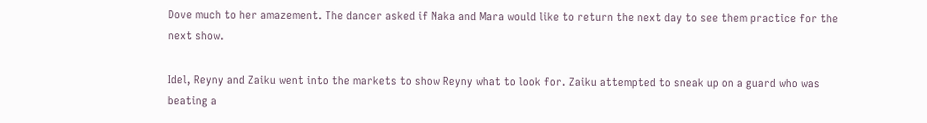Dove much to her amazement. The dancer asked if Naka and Mara would like to return the next day to see them practice for the next show.

Idel, Reyny and Zaiku went into the markets to show Reyny what to look for. Zaiku attempted to sneak up on a guard who was beating a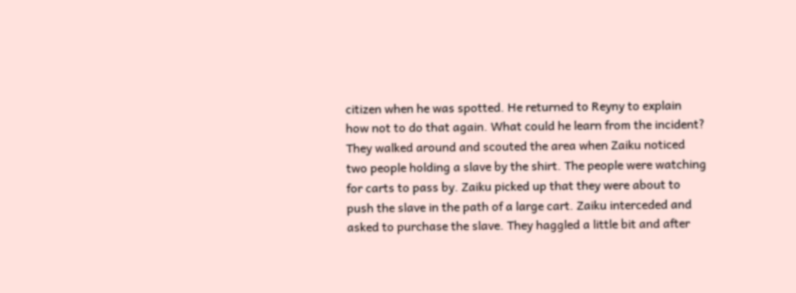citizen when he was spotted. He returned to Reyny to explain how not to do that again. What could he learn from the incident? They walked around and scouted the area when Zaiku noticed two people holding a slave by the shirt. The people were watching for carts to pass by. Zaiku picked up that they were about to push the slave in the path of a large cart. Zaiku interceded and asked to purchase the slave. They haggled a little bit and after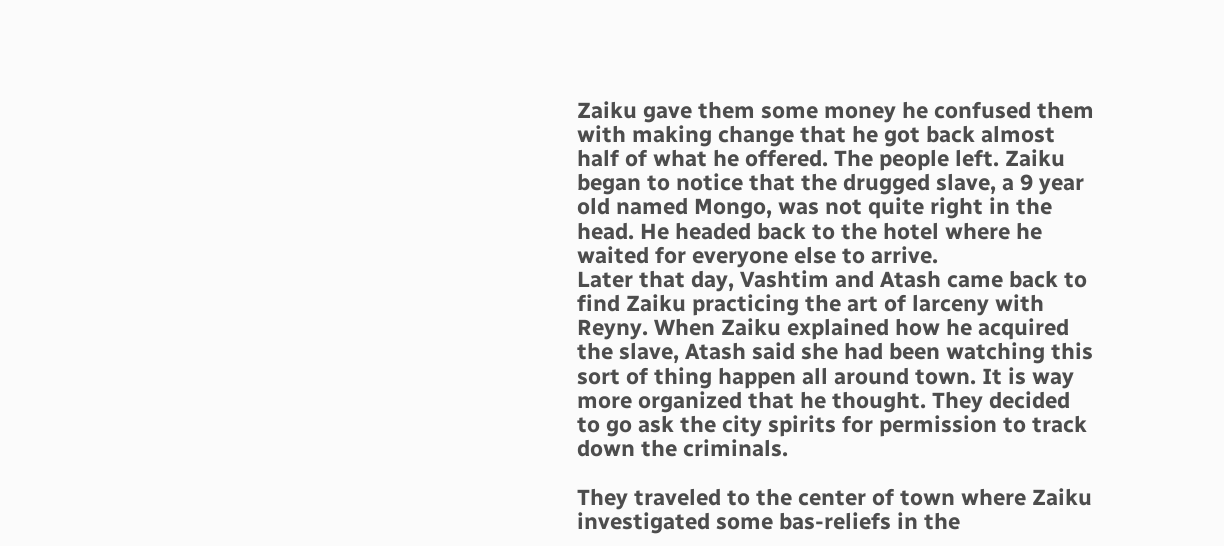Zaiku gave them some money he confused them with making change that he got back almost half of what he offered. The people left. Zaiku began to notice that the drugged slave, a 9 year old named Mongo, was not quite right in the head. He headed back to the hotel where he waited for everyone else to arrive.
Later that day, Vashtim and Atash came back to find Zaiku practicing the art of larceny with Reyny. When Zaiku explained how he acquired the slave, Atash said she had been watching this sort of thing happen all around town. It is way more organized that he thought. They decided to go ask the city spirits for permission to track down the criminals.

They traveled to the center of town where Zaiku investigated some bas-reliefs in the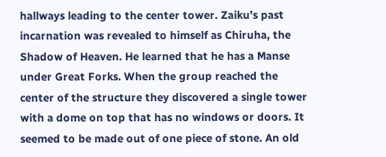hallways leading to the center tower. Zaiku’s past incarnation was revealed to himself as Chiruha, the Shadow of Heaven. He learned that he has a Manse under Great Forks. When the group reached the center of the structure they discovered a single tower with a dome on top that has no windows or doors. It seemed to be made out of one piece of stone. An old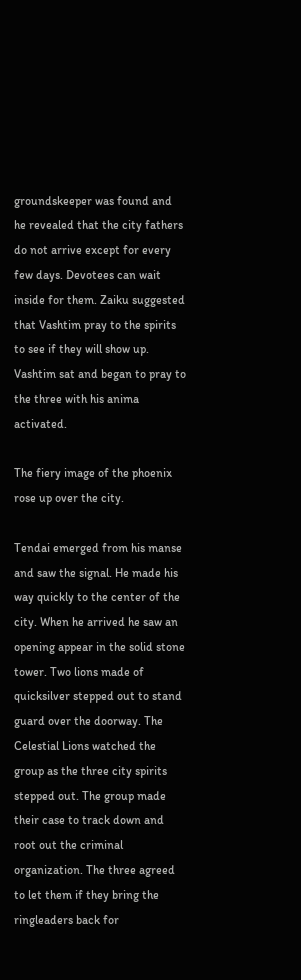groundskeeper was found and he revealed that the city fathers do not arrive except for every few days. Devotees can wait inside for them. Zaiku suggested that Vashtim pray to the spirits to see if they will show up. Vashtim sat and began to pray to the three with his anima activated.

The fiery image of the phoenix rose up over the city.

Tendai emerged from his manse and saw the signal. He made his way quickly to the center of the city. When he arrived he saw an opening appear in the solid stone tower. Two lions made of quicksilver stepped out to stand guard over the doorway. The Celestial Lions watched the group as the three city spirits stepped out. The group made their case to track down and root out the criminal organization. The three agreed to let them if they bring the ringleaders back for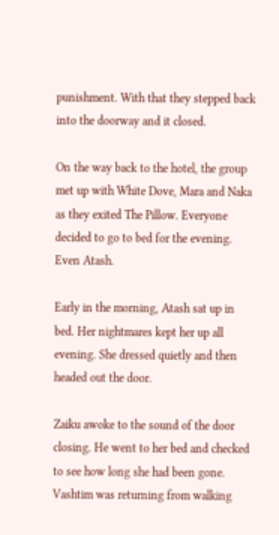punishment. With that they stepped back into the doorway and it closed.

On the way back to the hotel, the group met up with White Dove, Mara and Naka as they exited The Pillow. Everyone decided to go to bed for the evening. Even Atash.

Early in the morning, Atash sat up in bed. Her nightmares kept her up all evening. She dressed quietly and then headed out the door.

Zaiku awoke to the sound of the door closing. He went to her bed and checked to see how long she had been gone. Vashtim was returning from walking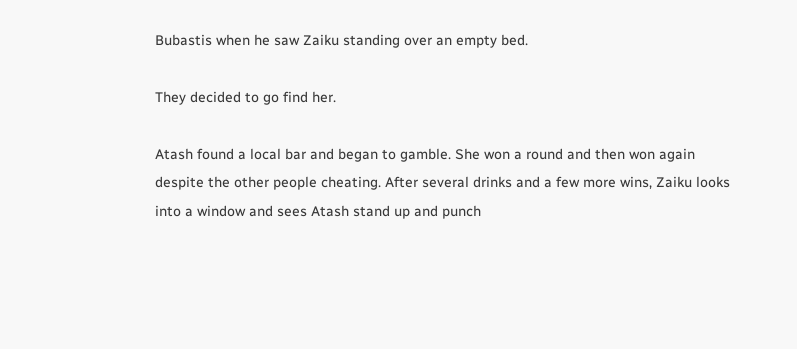Bubastis when he saw Zaiku standing over an empty bed.

They decided to go find her.

Atash found a local bar and began to gamble. She won a round and then won again despite the other people cheating. After several drinks and a few more wins, Zaiku looks into a window and sees Atash stand up and punch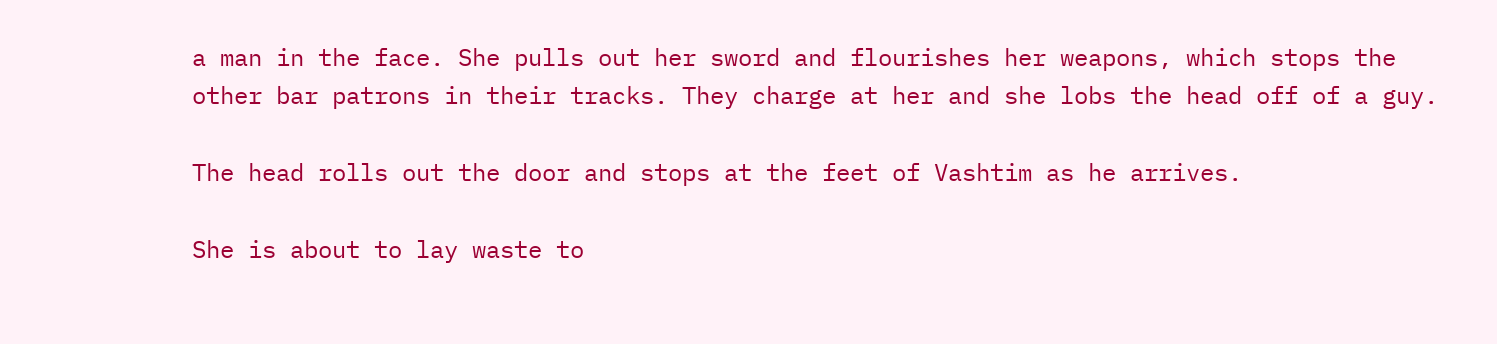a man in the face. She pulls out her sword and flourishes her weapons, which stops the other bar patrons in their tracks. They charge at her and she lobs the head off of a guy.

The head rolls out the door and stops at the feet of Vashtim as he arrives.

She is about to lay waste to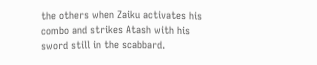the others when Zaiku activates his combo and strikes Atash with his sword still in the scabbard.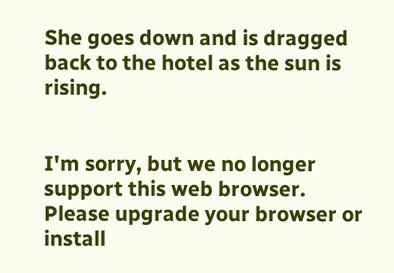She goes down and is dragged back to the hotel as the sun is rising.


I'm sorry, but we no longer support this web browser. Please upgrade your browser or install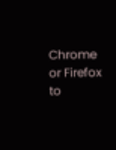Chrome or Firefox to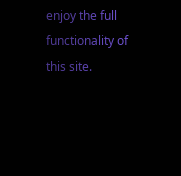enjoy the full functionality of this site.